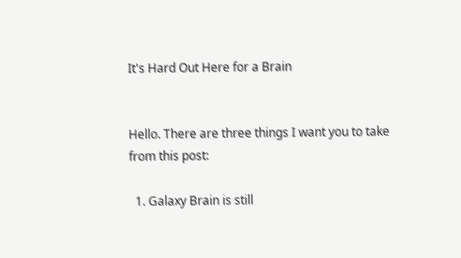It's Hard Out Here for a Brain


Hello. There are three things I want you to take from this post:

  1. Galaxy Brain is still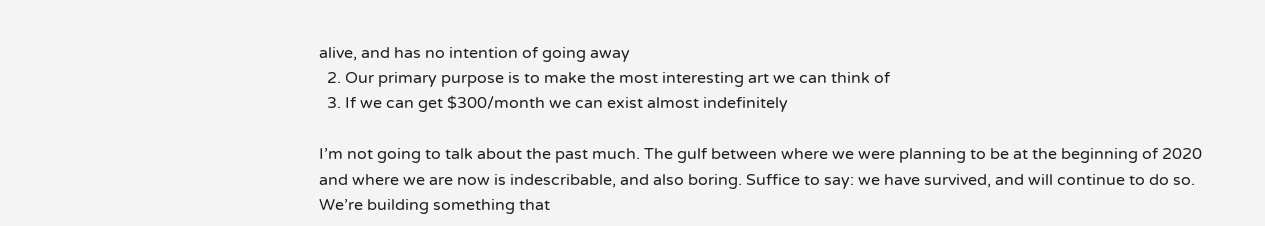alive, and has no intention of going away
  2. Our primary purpose is to make the most interesting art we can think of
  3. If we can get $300/month we can exist almost indefinitely

I’m not going to talk about the past much. The gulf between where we were planning to be at the beginning of 2020 and where we are now is indescribable, and also boring. Suffice to say: we have survived, and will continue to do so. We’re building something that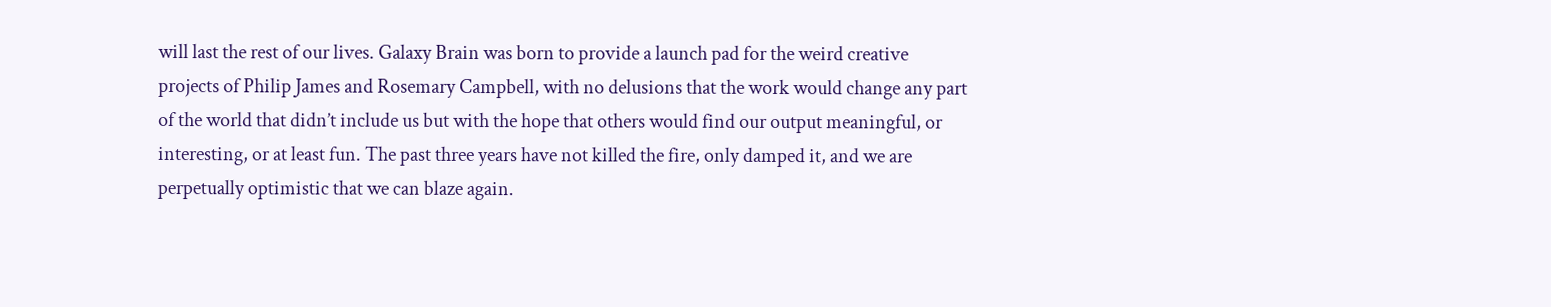will last the rest of our lives. Galaxy Brain was born to provide a launch pad for the weird creative projects of Philip James and Rosemary Campbell, with no delusions that the work would change any part of the world that didn’t include us but with the hope that others would find our output meaningful, or interesting, or at least fun. The past three years have not killed the fire, only damped it, and we are perpetually optimistic that we can blaze again.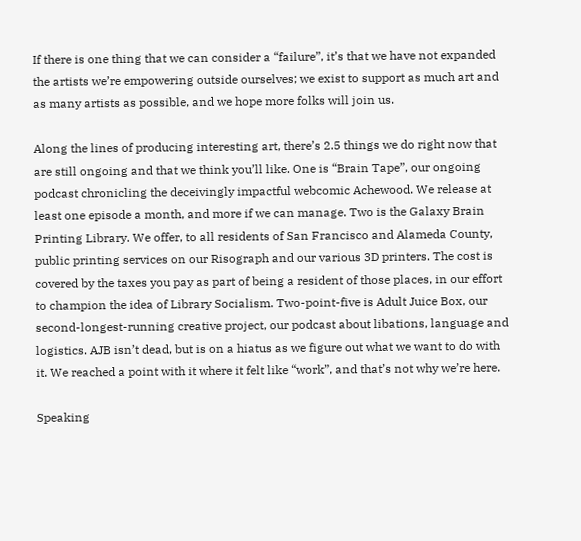If there is one thing that we can consider a “failure”, it’s that we have not expanded the artists we’re empowering outside ourselves; we exist to support as much art and as many artists as possible, and we hope more folks will join us.

Along the lines of producing interesting art, there’s 2.5 things we do right now that are still ongoing and that we think you’ll like. One is “Brain Tape”, our ongoing podcast chronicling the deceivingly impactful webcomic Achewood. We release at least one episode a month, and more if we can manage. Two is the Galaxy Brain Printing Library. We offer, to all residents of San Francisco and Alameda County, public printing services on our Risograph and our various 3D printers. The cost is covered by the taxes you pay as part of being a resident of those places, in our effort to champion the idea of Library Socialism. Two-point-five is Adult Juice Box, our second-longest-running creative project, our podcast about libations, language and logistics. AJB isn’t dead, but is on a hiatus as we figure out what we want to do with it. We reached a point with it where it felt like “work”, and that’s not why we’re here.

Speaking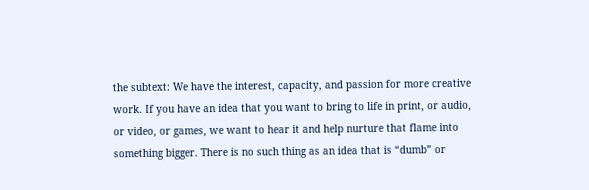the subtext: We have the interest, capacity, and passion for more creative work. If you have an idea that you want to bring to life in print, or audio, or video, or games, we want to hear it and help nurture that flame into something bigger. There is no such thing as an idea that is “dumb” or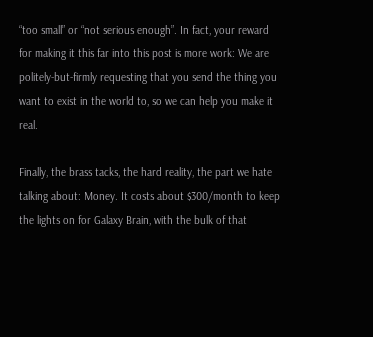“too small” or “not serious enough”. In fact, your reward for making it this far into this post is more work: We are politely-but-firmly requesting that you send the thing you want to exist in the world to, so we can help you make it real.

Finally, the brass tacks, the hard reality, the part we hate talking about: Money. It costs about $300/month to keep the lights on for Galaxy Brain, with the bulk of that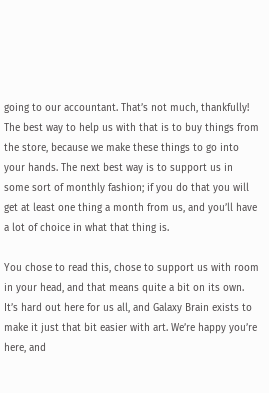going to our accountant. That’s not much, thankfully! The best way to help us with that is to buy things from the store, because we make these things to go into your hands. The next best way is to support us in some sort of monthly fashion; if you do that you will get at least one thing a month from us, and you’ll have a lot of choice in what that thing is.

You chose to read this, chose to support us with room in your head, and that means quite a bit on its own. It’s hard out here for us all, and Galaxy Brain exists to make it just that bit easier with art. We’re happy you’re here, and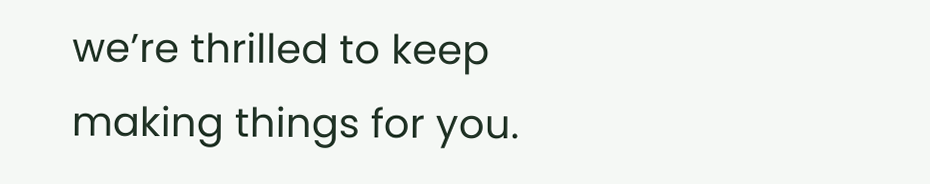we’re thrilled to keep making things for you.